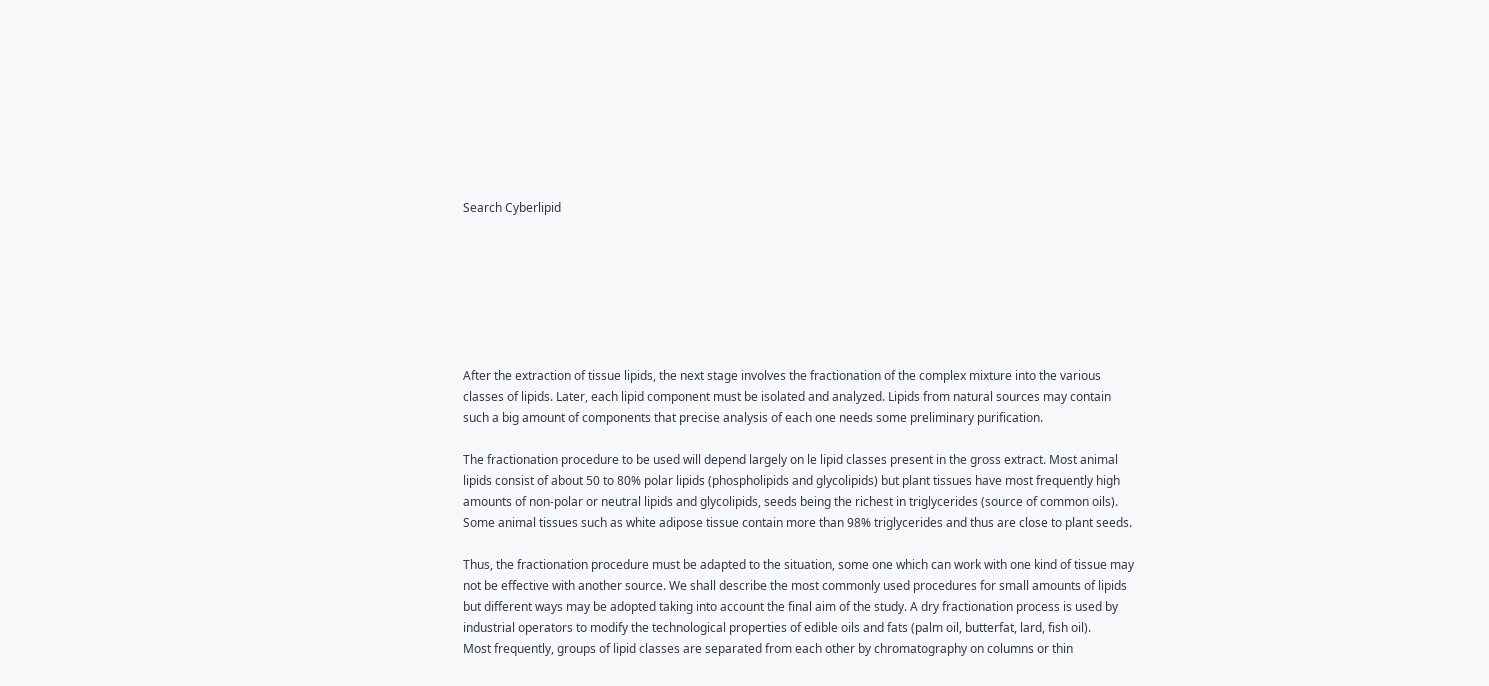Search Cyberlipid







After the extraction of tissue lipids, the next stage involves the fractionation of the complex mixture into the various classes of lipids. Later, each lipid component must be isolated and analyzed. Lipids from natural sources may contain such a big amount of components that precise analysis of each one needs some preliminary purification.

The fractionation procedure to be used will depend largely on le lipid classes present in the gross extract. Most animal lipids consist of about 50 to 80% polar lipids (phospholipids and glycolipids) but plant tissues have most frequently high amounts of non-polar or neutral lipids and glycolipids, seeds being the richest in triglycerides (source of common oils). Some animal tissues such as white adipose tissue contain more than 98% triglycerides and thus are close to plant seeds.

Thus, the fractionation procedure must be adapted to the situation, some one which can work with one kind of tissue may not be effective with another source. We shall describe the most commonly used procedures for small amounts of lipids but different ways may be adopted taking into account the final aim of the study. A dry fractionation process is used by industrial operators to modify the technological properties of edible oils and fats (palm oil, butterfat, lard, fish oil).
Most frequently, groups of lipid classes are separated from each other by chromatography on columns or thin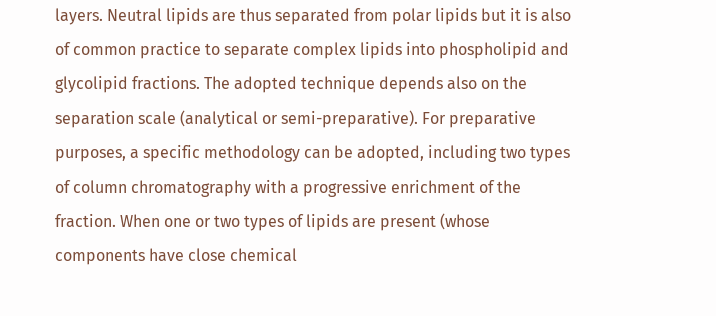layers. Neutral lipids are thus separated from polar lipids but it is also of common practice to separate complex lipids into phospholipid and glycolipid fractions. The adopted technique depends also on the separation scale (analytical or semi-preparative). For preparative purposes, a specific methodology can be adopted, including two types of column chromatography with a progressive enrichment of the fraction. When one or two types of lipids are present (whose components have close chemical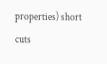properties) short cuts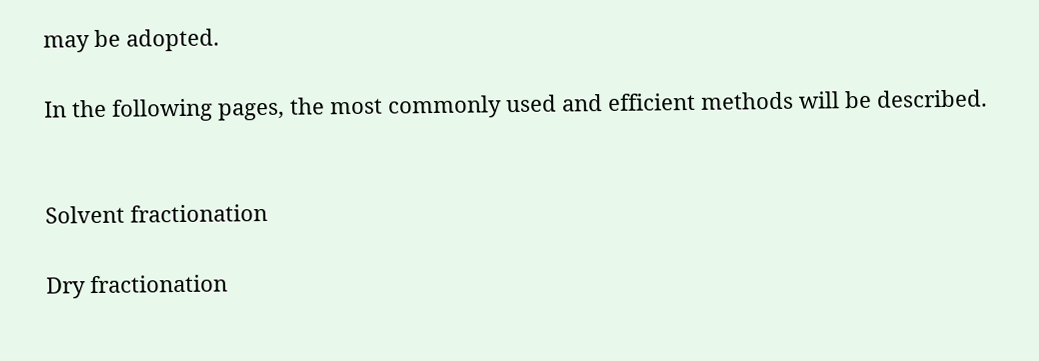may be adopted.

In the following pages, the most commonly used and efficient methods will be described.


Solvent fractionation

Dry fractionation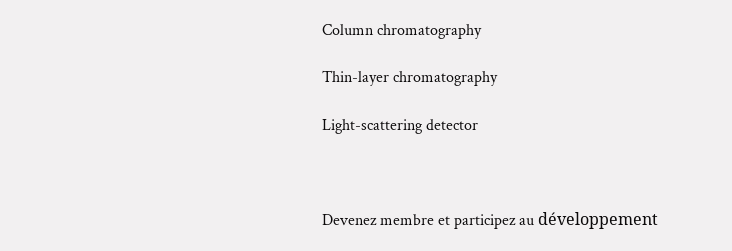Column chromatography

Thin-layer chromatography

Light-scattering detector



Devenez membre et participez au développement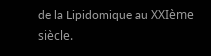de la Lipidomique au XXIème siècle.